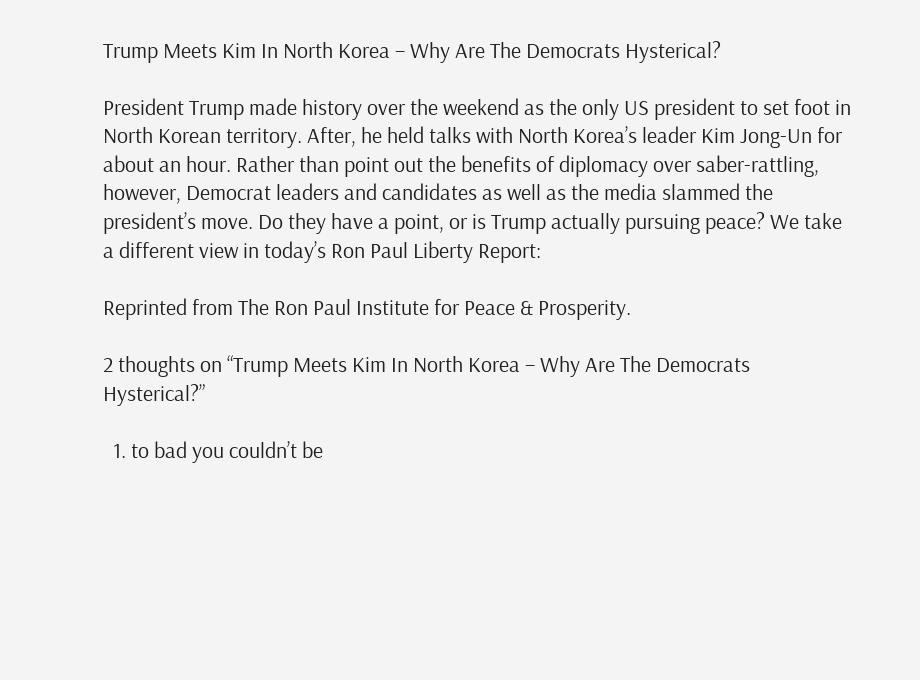Trump Meets Kim In North Korea – Why Are The Democrats Hysterical?

President Trump made history over the weekend as the only US president to set foot in North Korean territory. After, he held talks with North Korea’s leader Kim Jong-Un for about an hour. Rather than point out the benefits of diplomacy over saber-rattling, however, Democrat leaders and candidates as well as the media slammed the president’s move. Do they have a point, or is Trump actually pursuing peace? We take a different view in today’s Ron Paul Liberty Report:

Reprinted from The Ron Paul Institute for Peace & Prosperity.

2 thoughts on “Trump Meets Kim In North Korea – Why Are The Democrats Hysterical?”

  1. to bad you couldn’t be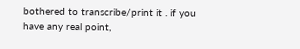bothered to transcribe/print it . if you have any real point,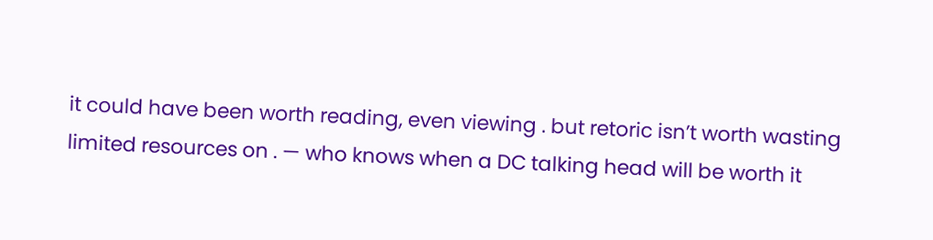it could have been worth reading, even viewing . but retoric isn’t worth wasting limited resources on . — who knows when a DC talking head will be worth it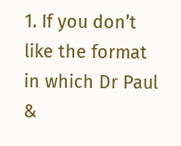1. If you don’t like the format in which Dr Paul &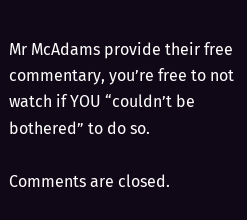Mr McAdams provide their free commentary, you’re free to not watch if YOU “couldn’t be bothered” to do so.

Comments are closed.